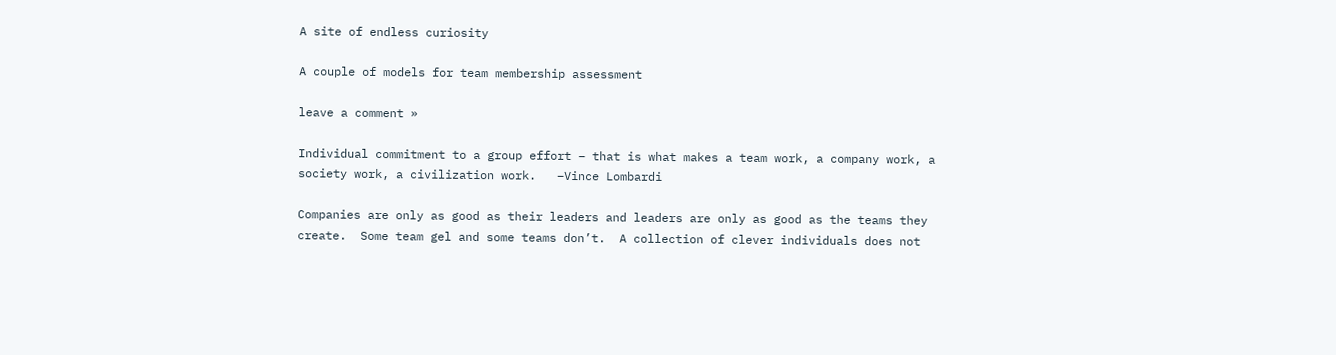A site of endless curiosity

A couple of models for team membership assessment

leave a comment »

Individual commitment to a group effort – that is what makes a team work, a company work, a society work, a civilization work.   –Vince Lombardi

Companies are only as good as their leaders and leaders are only as good as the teams they create.  Some team gel and some teams don’t.  A collection of clever individuals does not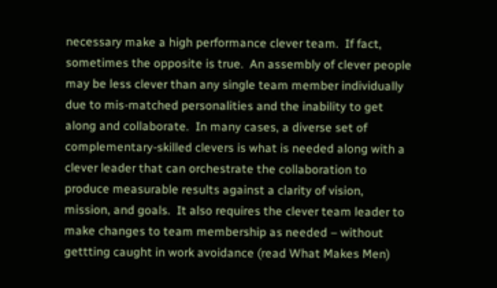necessary make a high performance clever team.  If fact, sometimes the opposite is true.  An assembly of clever people may be less clever than any single team member individually due to mis-matched personalities and the inability to get along and collaborate.  In many cases, a diverse set of complementary-skilled clevers is what is needed along with a clever leader that can orchestrate the collaboration to produce measurable results against a clarity of vision, mission, and goals.  It also requires the clever team leader to make changes to team membership as needed – without gettting caught in work avoidance (read What Makes Men)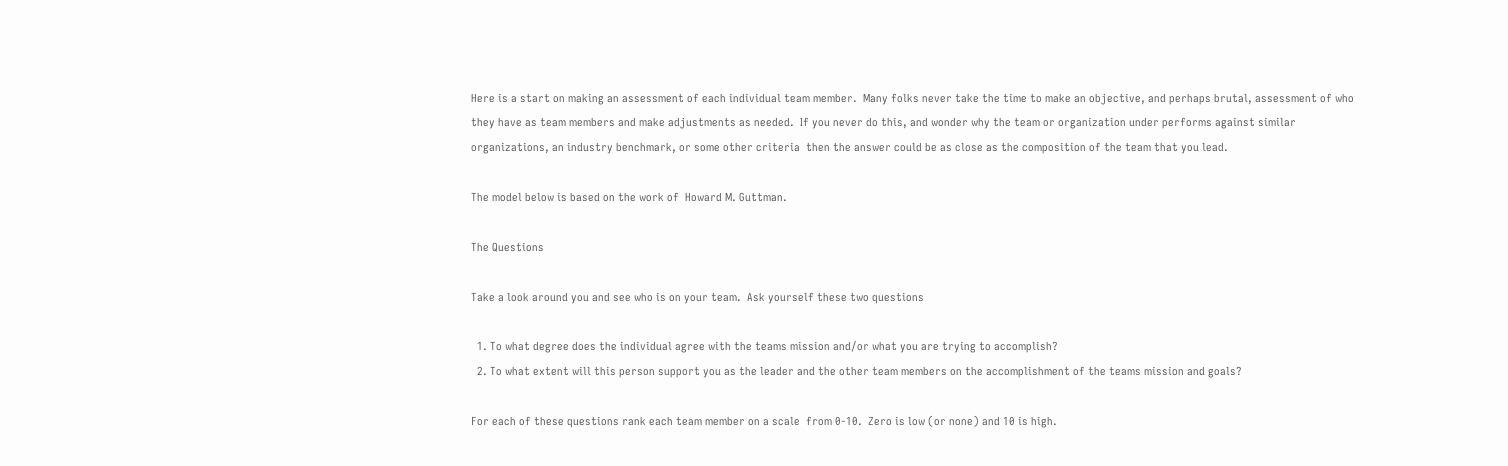Here is a start on making an assessment of each individual team member.  Many folks never take the time to make an objective, and perhaps brutal, assessment of who they have as team members and make adjustments as needed.  If you never do this, and wonder why the team or organization under performs against similar organizations, an industry benchmark, or some other criteria  then the answer could be as close as the composition of the team that you lead.

The model below is based on the work of  Howard M. Guttman.

The Questions

Take a look around you and see who is on your team.  Ask yourself these two questions

  1. To what degree does the individual agree with the teams mission and/or what you are trying to accomplish?
  2. To what extent will this person support you as the leader and the other team members on the accomplishment of the teams mission and goals?

For each of these questions rank each team member on a scale  from 0-10.  Zero is low (or none) and 10 is high.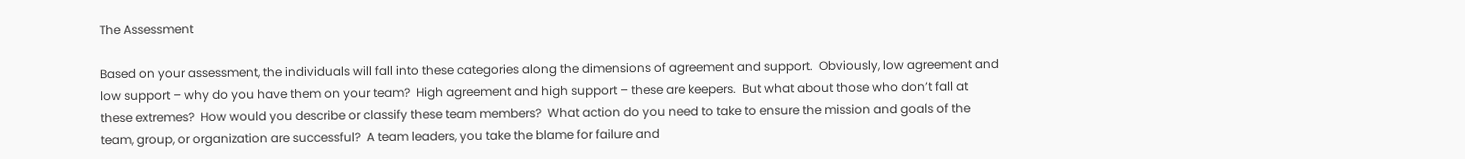The Assessment

Based on your assessment, the individuals will fall into these categories along the dimensions of agreement and support.  Obviously, low agreement and low support – why do you have them on your team?  High agreement and high support – these are keepers.  But what about those who don’t fall at these extremes?  How would you describe or classify these team members?  What action do you need to take to ensure the mission and goals of the team, group, or organization are successful?  A team leaders, you take the blame for failure and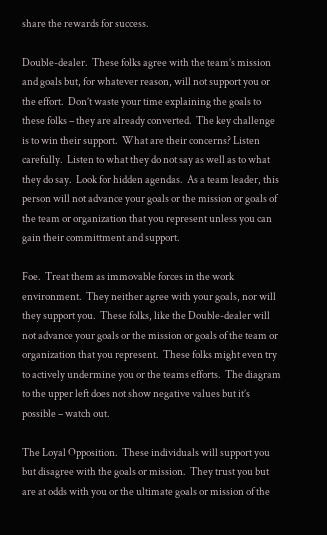share the rewards for success.

Double-dealer.  These folks agree with the team’s mission and goals but, for whatever reason, will not support you or the effort.  Don’t waste your time explaining the goals to these folks – they are already converted.  The key challenge is to win their support.  What are their concerns? Listen carefully.  Listen to what they do not say as well as to what they do say.  Look for hidden agendas.  As a team leader, this person will not advance your goals or the mission or goals of the team or organization that you represent unless you can gain their committment and support.

Foe.  Treat them as immovable forces in the work environment.  They neither agree with your goals, nor will they support you.  These folks, like the Double-dealer will not advance your goals or the mission or goals of the team or organization that you represent.  These folks might even try to actively undermine you or the teams efforts.  The diagram to the upper left does not show negative values but it’s possible – watch out.

The Loyal Opposition.  These individuals will support you but disagree with the goals or mission.  They trust you but are at odds with you or the ultimate goals or mission of the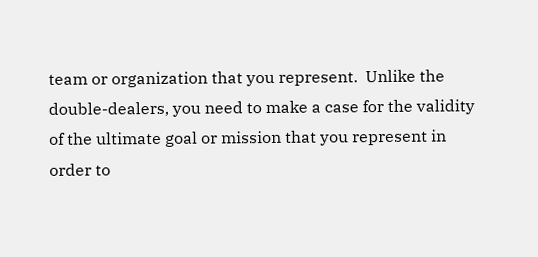team or organization that you represent.  Unlike the double-dealers, you need to make a case for the validity of the ultimate goal or mission that you represent in order to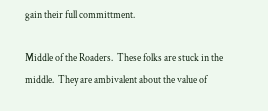gain their full committment.

Middle of the Roaders.  These folks are stuck in the middle.  They are ambivalent about the value of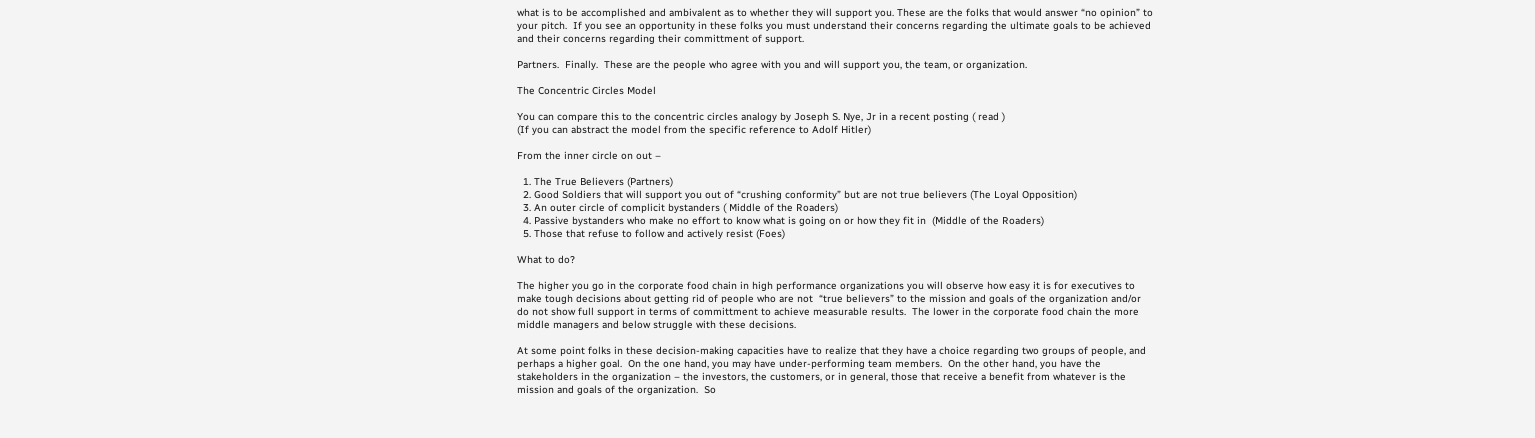what is to be accomplished and ambivalent as to whether they will support you. These are the folks that would answer “no opinion” to your pitch.  If you see an opportunity in these folks you must understand their concerns regarding the ultimate goals to be achieved and their concerns regarding their committment of support.

Partners.  Finally.  These are the people who agree with you and will support you, the team, or organization.

The Concentric Circles Model

You can compare this to the concentric circles analogy by Joseph S. Nye, Jr in a recent posting ( read )
(If you can abstract the model from the specific reference to Adolf Hitler)

From the inner circle on out –

  1. The True Believers (Partners)
  2. Good Soldiers that will support you out of “crushing conformity” but are not true believers (The Loyal Opposition)
  3. An outer circle of complicit bystanders ( Middle of the Roaders)
  4. Passive bystanders who make no effort to know what is going on or how they fit in  (Middle of the Roaders)
  5. Those that refuse to follow and actively resist (Foes)

What to do?

The higher you go in the corporate food chain in high performance organizations you will observe how easy it is for executives to make tough decisions about getting rid of people who are not  “true believers” to the mission and goals of the organization and/or do not show full support in terms of committment to achieve measurable results.  The lower in the corporate food chain the more middle managers and below struggle with these decisions.

At some point folks in these decision-making capacities have to realize that they have a choice regarding two groups of people, and perhaps a higher goal.  On the one hand, you may have under-performing team members.  On the other hand, you have the stakeholders in the organization – the investors, the customers, or in general, those that receive a benefit from whatever is the mission and goals of the organization.  So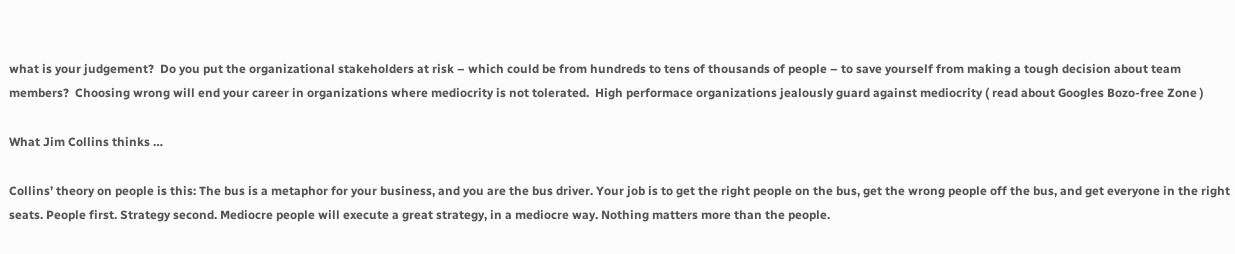what is your judgement?  Do you put the organizational stakeholders at risk – which could be from hundreds to tens of thousands of people – to save yourself from making a tough decision about team members?  Choosing wrong will end your career in organizations where mediocrity is not tolerated.  High performace organizations jealously guard against mediocrity ( read about Googles Bozo-free Zone )

What Jim Collins thinks …

Collins’ theory on people is this: The bus is a metaphor for your business, and you are the bus driver. Your job is to get the right people on the bus, get the wrong people off the bus, and get everyone in the right seats. People first. Strategy second. Mediocre people will execute a great strategy, in a mediocre way. Nothing matters more than the people.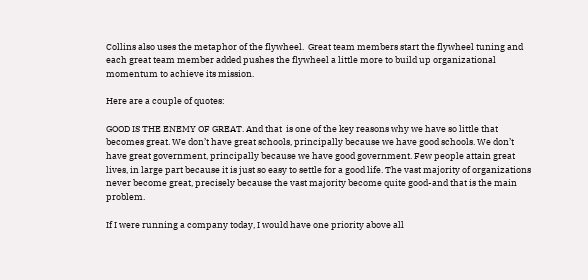Collins also uses the metaphor of the flywheel.  Great team members start the flywheel tuning and each great team member added pushes the flywheel a little more to build up organizational momentum to achieve its mission.

Here are a couple of quotes:

GOOD IS THE ENEMY OF GREAT. And that  is one of the key reasons why we have so little that becomes great. We don’t have great schools, principally because we have good schools. We don’t have great government, principally because we have good government. Few people attain great lives, in large part because it is just so easy to settle for a good life. The vast majority of organizations never become great, precisely because the vast majority become quite good-and that is the main problem.

If I were running a company today, I would have one priority above all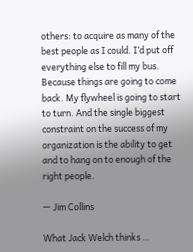others: to acquire as many of the best people as I could. I’d put off everything else to fill my bus. Because things are going to come back. My flywheel is going to start to turn. And the single biggest constraint on the success of my organization is the ability to get and to hang on to enough of the right people.

— Jim Collins

What Jack Welch thinks …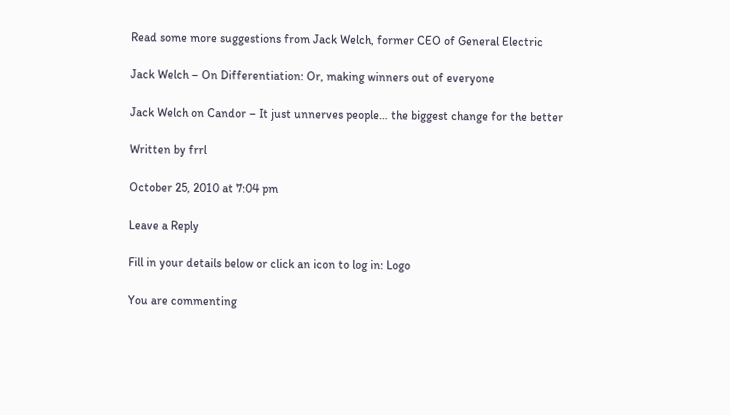Read some more suggestions from Jack Welch, former CEO of General Electric

Jack Welch – On Differentiation: Or, making winners out of everyone

Jack Welch on Candor – It just unnerves people… the biggest change for the better

Written by frrl

October 25, 2010 at 7:04 pm

Leave a Reply

Fill in your details below or click an icon to log in: Logo

You are commenting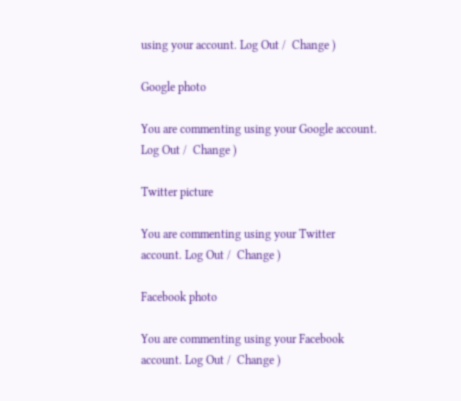using your account. Log Out /  Change )

Google photo

You are commenting using your Google account. Log Out /  Change )

Twitter picture

You are commenting using your Twitter account. Log Out /  Change )

Facebook photo

You are commenting using your Facebook account. Log Out /  Change )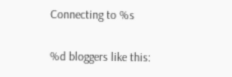Connecting to %s

%d bloggers like this: